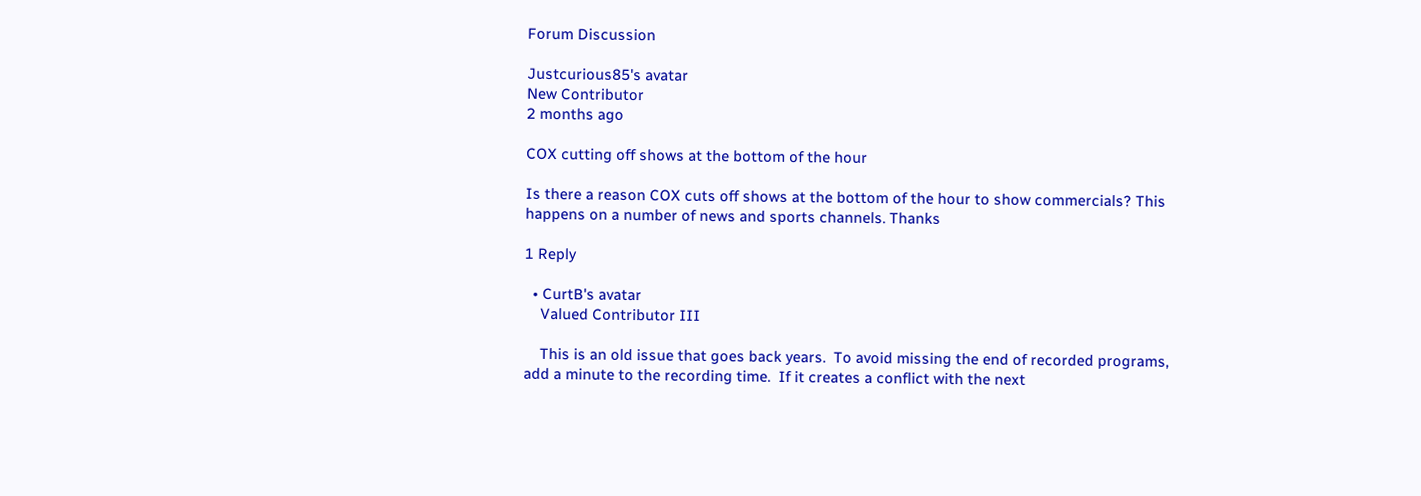Forum Discussion

Justcurious85's avatar
New Contributor
2 months ago

COX cutting off shows at the bottom of the hour

Is there a reason COX cuts off shows at the bottom of the hour to show commercials? This happens on a number of news and sports channels. Thanks

1 Reply

  • CurtB's avatar
    Valued Contributor III

    This is an old issue that goes back years.  To avoid missing the end of recorded programs, add a minute to the recording time.  If it creates a conflict with the next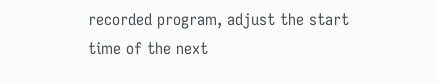recorded program, adjust the start time of the next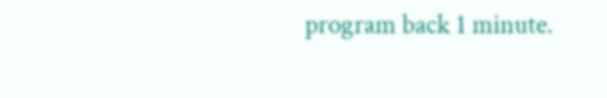program back 1 minute.